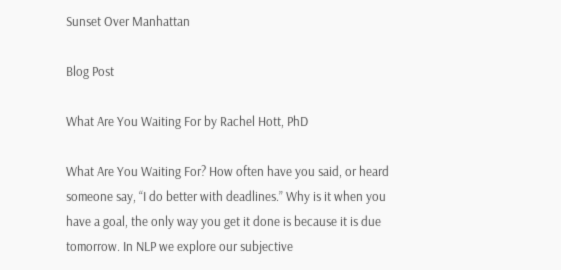Sunset Over Manhattan

Blog Post

What Are You Waiting For by Rachel Hott, PhD

What Are You Waiting For? How often have you said, or heard someone say, “I do better with deadlines.” Why is it when you have a goal, the only way you get it done is because it is due tomorrow. In NLP we explore our subjective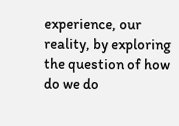experience, our reality, by exploring the question of how do we do